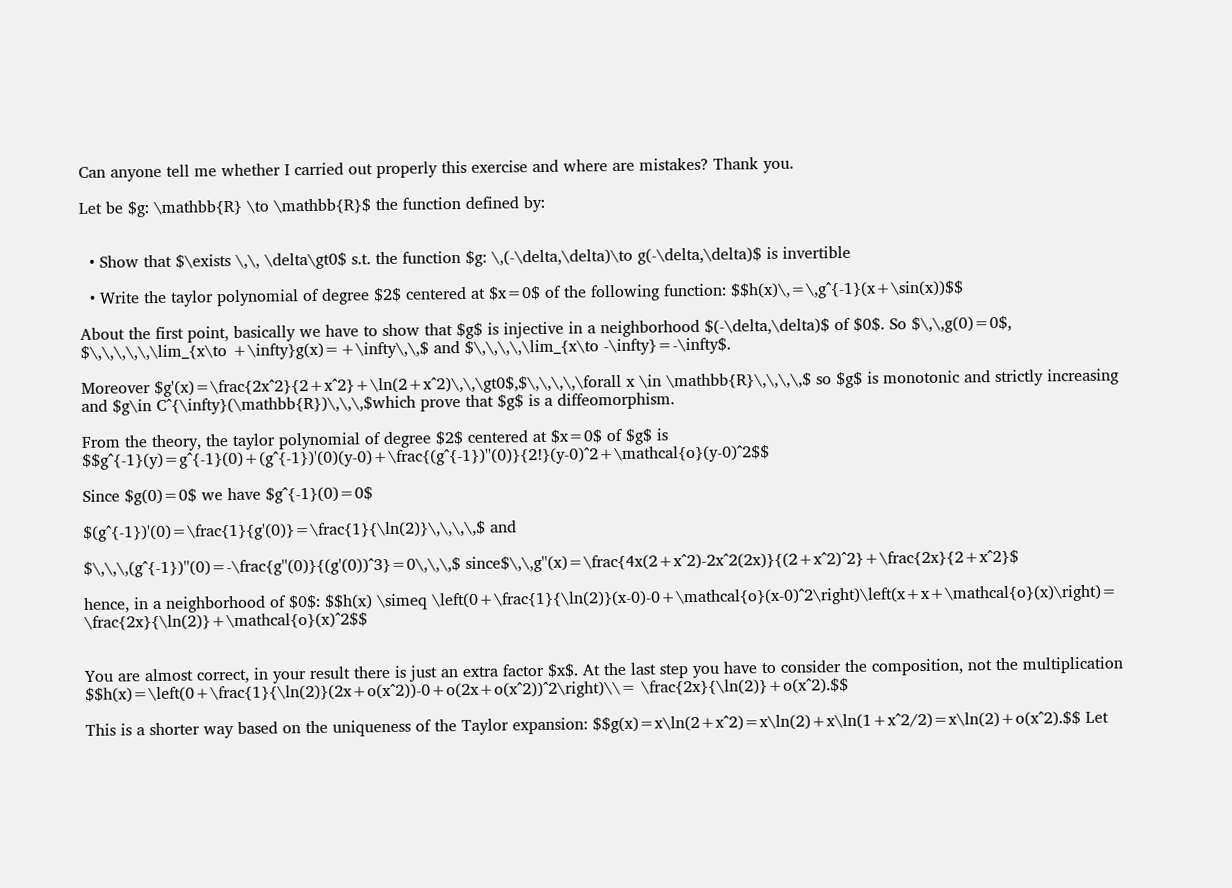Can anyone tell me whether I carried out properly this exercise and where are mistakes? Thank you.

Let be $g: \mathbb{R} \to \mathbb{R}$ the function defined by:


  • Show that $\exists \,\, \delta\gt0$ s.t. the function $g: \,(-\delta,\delta)\to g(-\delta,\delta)$ is invertible

  • Write the taylor polynomial of degree $2$ centered at $x=0$ of the following function: $$h(x)\,=\,g^{-1}(x+\sin(x))$$

About the first point, basically we have to show that $g$ is injective in a neighborhood $(-\delta,\delta)$ of $0$. So $\,\,g(0)=0$, $\,\,\,\,\,\lim_{x\to +\infty}g(x)=+\infty\,\,$ and $\,\,\,\,\lim_{x\to -\infty}=-\infty$.

Moreover $g'(x)=\frac{2x^2}{2+x^2}+\ln(2+x^2)\,\,\gt0$,$\,\,\,\,\forall x \in \mathbb{R}\,\,\,\,$ so $g$ is monotonic and strictly increasing and $g\in C^{\infty}(\mathbb{R})\,\,\,$which prove that $g$ is a diffeomorphism.

From the theory, the taylor polynomial of degree $2$ centered at $x=0$ of $g$ is $$g^{-1}(y)=g^{-1}(0)+(g^{-1})'(0)(y-0)+\frac{(g^{-1})''(0)}{2!}(y-0)^2+\mathcal{o}(y-0)^2$$

Since $g(0)=0$ we have $g^{-1}(0)=0$

$(g^{-1})'(0)=\frac{1}{g'(0)}=\frac{1}{\ln(2)}\,\,\,\,$ and

$\,\,\,(g^{-1})''(0)=-\frac{g''(0)}{(g'(0))^3}=0\,\,\,$ since$\,\,g''(x)=\frac{4x(2+x^2)-2x^2(2x)}{(2+x^2)^2}+\frac{2x}{2+x^2}$

hence, in a neighborhood of $0$: $$h(x) \simeq \left(0+\frac{1}{\ln(2)}(x-0)-0+\mathcal{o}(x-0)^2\right)\left(x+x+\mathcal{o}(x)\right)= \frac{2x}{\ln(2)}+\mathcal{o}(x)^2$$


You are almost correct, in your result there is just an extra factor $x$. At the last step you have to consider the composition, not the multiplication $$h(x)=\left(0+\frac{1}{\ln(2)}(2x+o(x^2))-0+o(2x+o(x^2))^2\right)\\= \frac{2x}{\ln(2)}+o(x^2).$$

This is a shorter way based on the uniqueness of the Taylor expansion: $$g(x)=x\ln(2+x^2)=x\ln(2)+x\ln(1+x^2/2)=x\ln(2)+o(x^2).$$ Let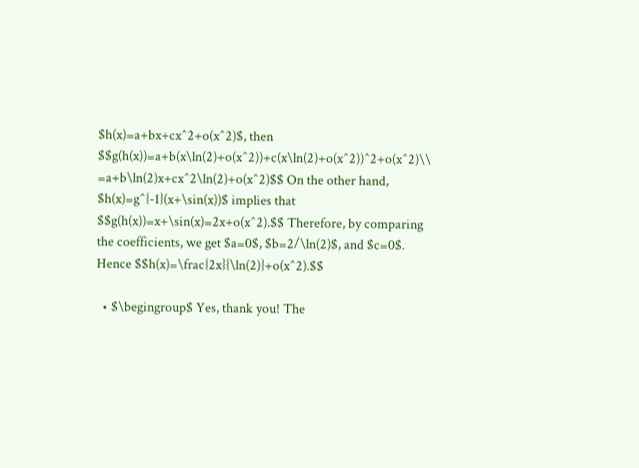$h(x)=a+bx+cx^2+o(x^2)$, then $$g(h(x))=a+b(x\ln(2)+o(x^2))+c(x\ln(2)+o(x^2))^2+o(x^2)\\ =a+b\ln(2)x+cx^2\ln(2)+o(x^2)$$ On the other hand, $h(x)=g^{-1}(x+\sin(x))$ implies that $$g(h(x))=x+\sin(x)=2x+o(x^2).$$ Therefore, by comparing the coefficients, we get $a=0$, $b=2/\ln(2)$, and $c=0$. Hence $$h(x)=\frac{2x}{\ln(2)}+o(x^2).$$

  • $\begingroup$ Yes, thank you! The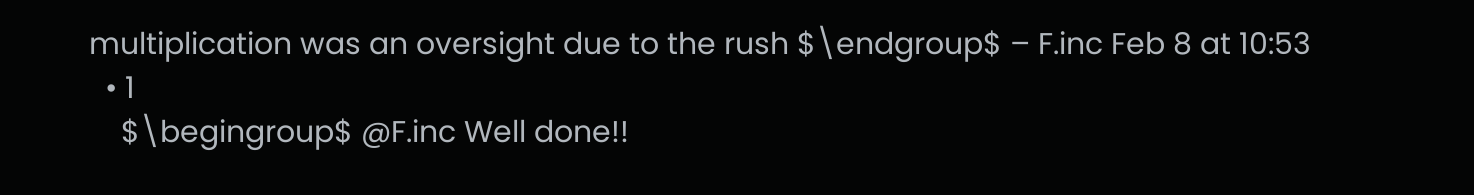multiplication was an oversight due to the rush $\endgroup$ – F.inc Feb 8 at 10:53
  • 1
    $\begingroup$ @F.inc Well done!!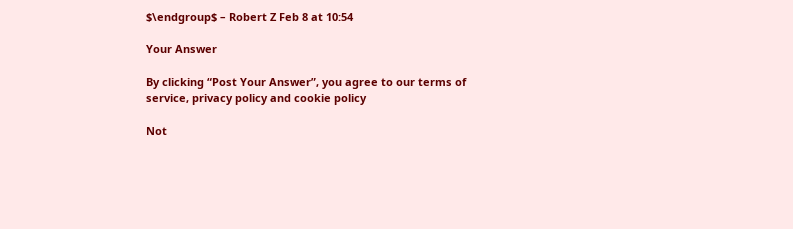$\endgroup$ – Robert Z Feb 8 at 10:54

Your Answer

By clicking “Post Your Answer”, you agree to our terms of service, privacy policy and cookie policy

Not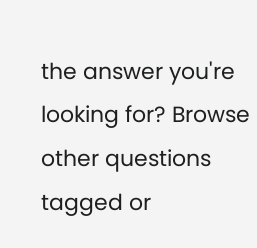the answer you're looking for? Browse other questions tagged or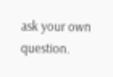ask your own question.